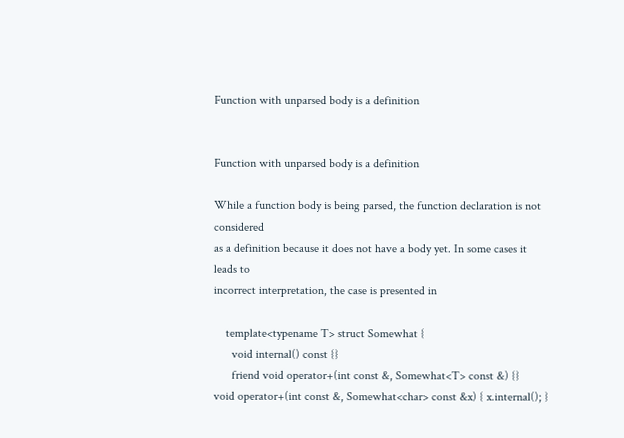Function with unparsed body is a definition


Function with unparsed body is a definition

While a function body is being parsed, the function declaration is not considered
as a definition because it does not have a body yet. In some cases it leads to
incorrect interpretation, the case is presented in

    template<typename T> struct Somewhat {
      void internal() const {}
      friend void operator+(int const &, Somewhat<T> const &) {}
void operator+(int const &, Somewhat<char> const &x) { x.internal(); }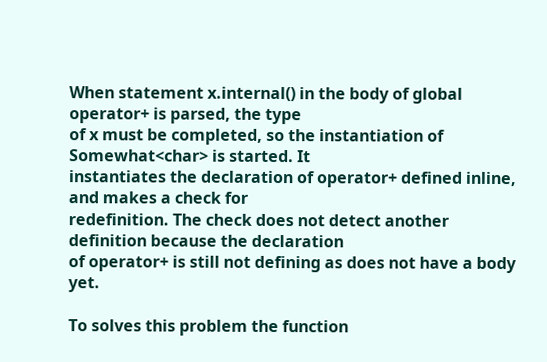When statement x.internal() in the body of global operator+ is parsed, the type
of x must be completed, so the instantiation of Somewhat<char> is started. It
instantiates the declaration of operator+ defined inline, and makes a check for
redefinition. The check does not detect another definition because the declaration
of operator+ is still not defining as does not have a body yet.

To solves this problem the function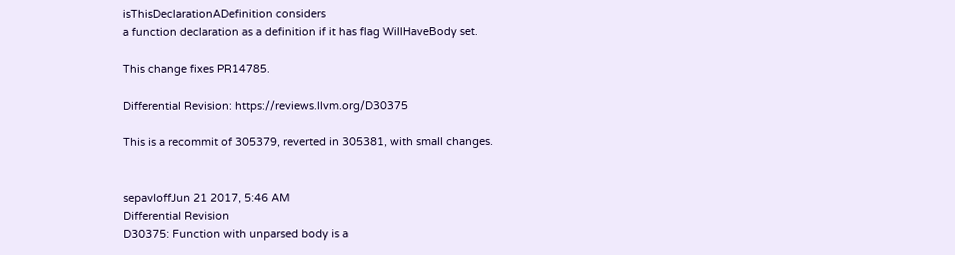isThisDeclarationADefinition considers
a function declaration as a definition if it has flag WillHaveBody set.

This change fixes PR14785.

Differential Revision: https://reviews.llvm.org/D30375

This is a recommit of 305379, reverted in 305381, with small changes.


sepavloffJun 21 2017, 5:46 AM
Differential Revision
D30375: Function with unparsed body is a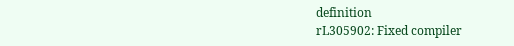definition
rL305902: Fixed compiler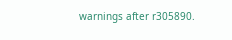warnings after r305890.